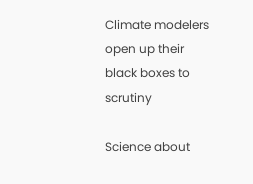Climate modelers open up their black boxes to scrutiny

Science about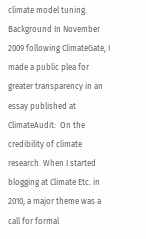climate model tuning. Background In November 2009 following ClimateGate, I made a public plea for greater transparency in an essay published at ClimateAudit:  On the credibility of climate research. When I started blogging at Climate Etc. in 2010, a major theme was a call for formal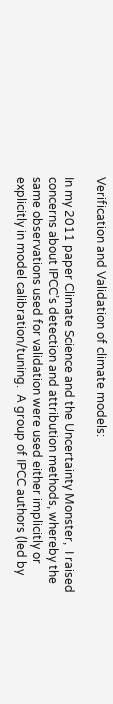Verification and Validation of climate models:

In my 2011 paper Climate Science and the Uncertainty Monster,  I raised concerns about IPCC’s detection and attribution methods, whereby the same observations used for validation were used either implicitly or explicitly in model calibration/tuning.  A group of IPCC authors (led by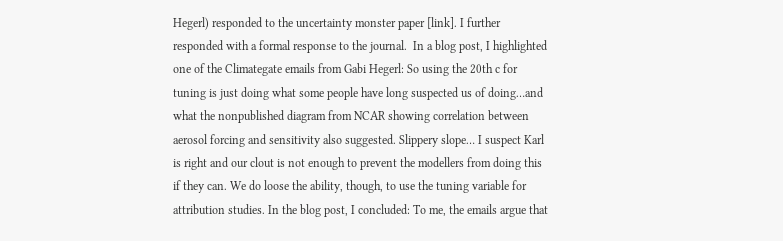Hegerl) responded to the uncertainty monster paper [link]. I further responded with a formal response to the journal.  In a blog post, I highlighted one of the Climategate emails from Gabi Hegerl: So using the 20th c for tuning is just doing what some people have long suspected us of doing…and what the nonpublished diagram from NCAR showing correlation between aerosol forcing and sensitivity also suggested. Slippery slope… I suspect Karl is right and our clout is not enough to prevent the modellers from doing this if they can. We do loose the ability, though, to use the tuning variable for attribution studies. In the blog post, I concluded: To me, the emails argue that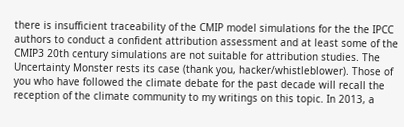there is insufficient traceability of the CMIP model simulations for the the IPCC authors to conduct a confident attribution assessment and at least some of the CMIP3 20th century simulations are not suitable for attribution studies. The Uncertainty Monster rests its case (thank you, hacker/whistleblower). Those of you who have followed the climate debate for the past decade will recall the reception of the climate community to my writings on this topic. In 2013, a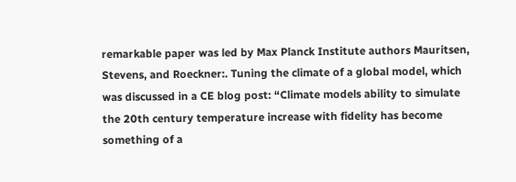remarkable paper was led by Max Planck Institute authors Mauritsen, Stevens, and Roeckner:. Tuning the climate of a global model, which was discussed in a CE blog post: “Climate models ability to simulate the 20th century temperature increase with fidelity has become something of a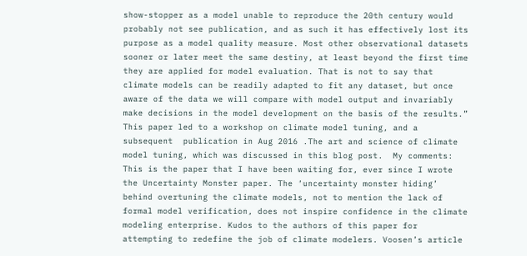show-stopper as a model unable to reproduce the 20th century would probably not see publication, and as such it has effectively lost its purpose as a model quality measure. Most other observational datasets sooner or later meet the same destiny, at least beyond the first time they are applied for model evaluation. That is not to say that climate models can be readily adapted to fit any dataset, but once aware of the data we will compare with model output and invariably make decisions in the model development on the basis of the results.” This paper led to a workshop on climate model tuning, and a subsequent  publication in Aug 2016 .The art and science of climate model tuning, which was discussed in this blog post.  My comments: This is the paper that I have been waiting for, ever since I wrote the Uncertainty Monster paper. The ‘uncertainty monster hiding’ behind overtuning the climate models, not to mention the lack of formal model verification, does not inspire confidence in the climate modeling enterprise. Kudos to the authors of this paper for attempting to redefine the job of climate modelers. Voosen’s article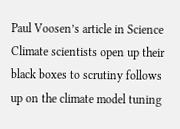Paul Voosen’s article in Science Climate scientists open up their black boxes to scrutiny follows up on the climate model tuning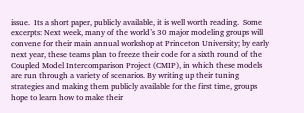issue.  Its a short paper, publicly available, it is well worth reading.  Some excerpts: Next week, many of the world’s 30 major modeling groups will convene for their main annual workshop at Princeton University; by early next year, these teams plan to freeze their code for a sixth round of the Coupled Model Intercomparison Project (CMIP), in which these models are run through a variety of scenarios. By writing up their tuning strategies and making them publicly available for the first time, groups hope to learn how to make their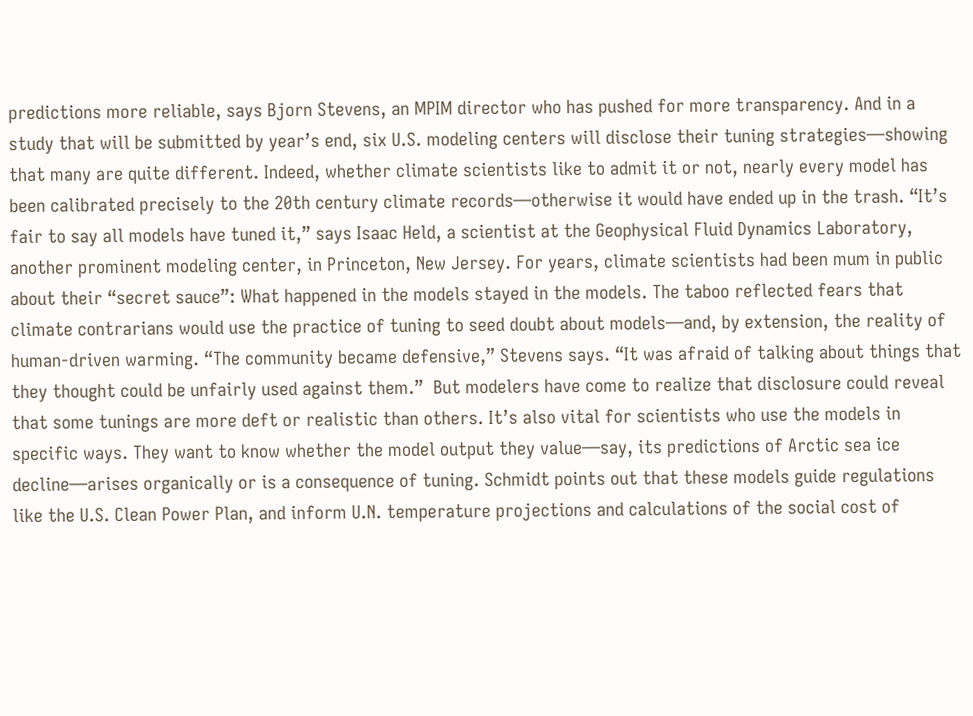predictions more reliable, says Bjorn Stevens, an MPIM director who has pushed for more transparency. And in a study that will be submitted by year’s end, six U.S. modeling centers will disclose their tuning strategies—showing that many are quite different. Indeed, whether climate scientists like to admit it or not, nearly every model has been calibrated precisely to the 20th century climate records—otherwise it would have ended up in the trash. “It’s fair to say all models have tuned it,” says Isaac Held, a scientist at the Geophysical Fluid Dynamics Laboratory, another prominent modeling center, in Princeton, New Jersey. For years, climate scientists had been mum in public about their “secret sauce”: What happened in the models stayed in the models. The taboo reflected fears that climate contrarians would use the practice of tuning to seed doubt about models—and, by extension, the reality of human-driven warming. “The community became defensive,” Stevens says. “It was afraid of talking about things that they thought could be unfairly used against them.”  But modelers have come to realize that disclosure could reveal that some tunings are more deft or realistic than others. It’s also vital for scientists who use the models in specific ways. They want to know whether the model output they value—say, its predictions of Arctic sea ice decline—arises organically or is a consequence of tuning. Schmidt points out that these models guide regulations like the U.S. Clean Power Plan, and inform U.N. temperature projections and calculations of the social cost of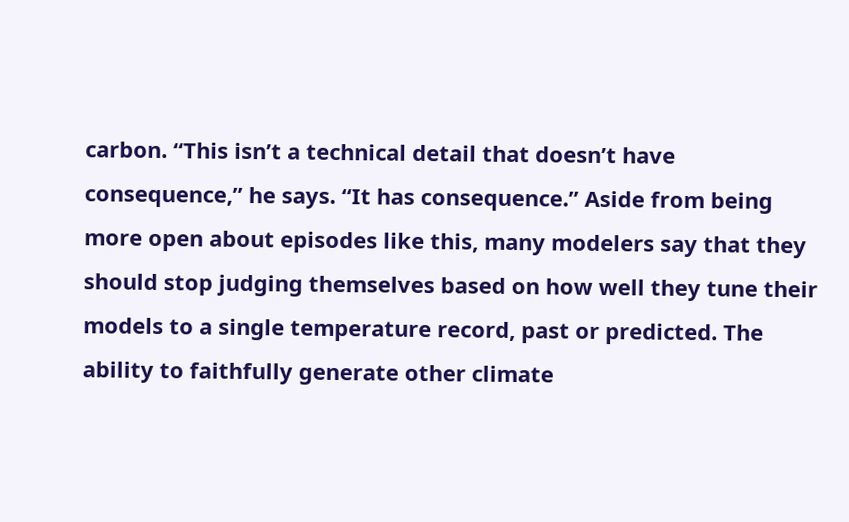carbon. “This isn’t a technical detail that doesn’t have consequence,” he says. “It has consequence.” Aside from being more open about episodes like this, many modelers say that they should stop judging themselves based on how well they tune their models to a single temperature record, past or predicted. The ability to faithfully generate other climate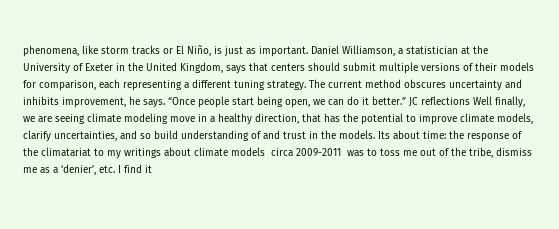phenomena, like storm tracks or El Niño, is just as important. Daniel Williamson, a statistician at the University of Exeter in the United Kingdom, says that centers should submit multiple versions of their models for comparison, each representing a different tuning strategy. The current method obscures uncertainty and inhibits improvement, he says. “Once people start being open, we can do it better.” JC reflections Well finally, we are seeing climate modeling move in a healthy direction, that has the potential to improve climate models, clarify uncertainties, and so build understanding of and trust in the models. Its about time: the response of the climatariat to my writings about climate models  circa 2009-2011  was to toss me out of the tribe, dismiss me as a ‘denier’, etc. I find it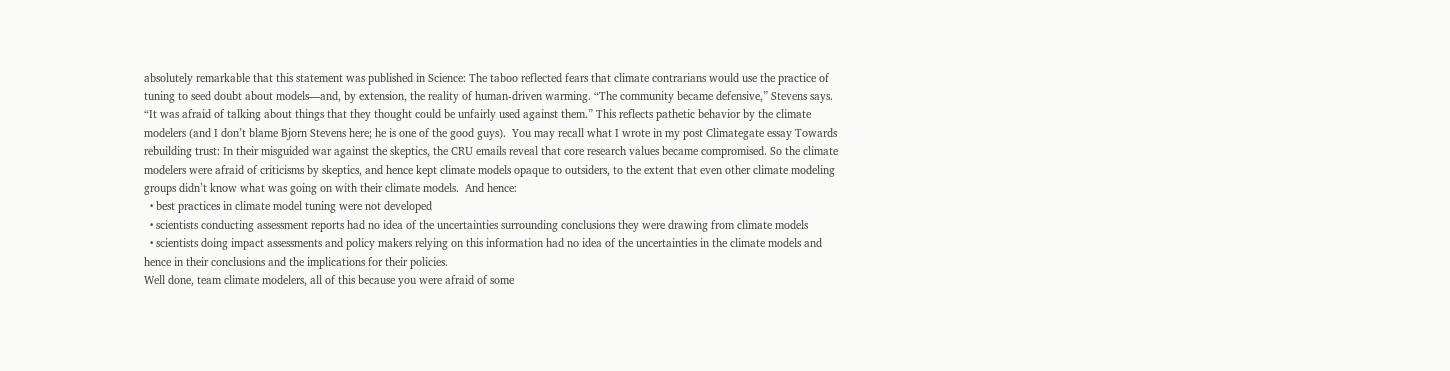absolutely remarkable that this statement was published in Science: The taboo reflected fears that climate contrarians would use the practice of tuning to seed doubt about models—and, by extension, the reality of human-driven warming. “The community became defensive,” Stevens says. “It was afraid of talking about things that they thought could be unfairly used against them.” This reflects pathetic behavior by the climate modelers (and I don’t blame Bjorn Stevens here; he is one of the good guys).  You may recall what I wrote in my post Climategate essay Towards rebuilding trust: In their misguided war against the skeptics, the CRU emails reveal that core research values became compromised. So the climate modelers were afraid of criticisms by skeptics, and hence kept climate models opaque to outsiders, to the extent that even other climate modeling groups didn’t know what was going on with their climate models.  And hence:
  • best practices in climate model tuning were not developed
  • scientists conducting assessment reports had no idea of the uncertainties surrounding conclusions they were drawing from climate models
  • scientists doing impact assessments and policy makers relying on this information had no idea of the uncertainties in the climate models and hence in their conclusions and the implications for their policies.
Well done, team climate modelers, all of this because you were afraid of some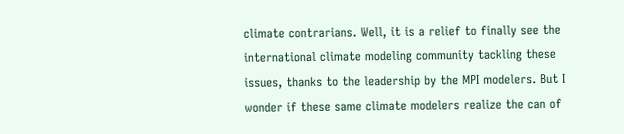climate contrarians. Well, it is a relief to finally see the international climate modeling community tackling these issues, thanks to the leadership by the MPI modelers. But I wonder if these same climate modelers realize the can of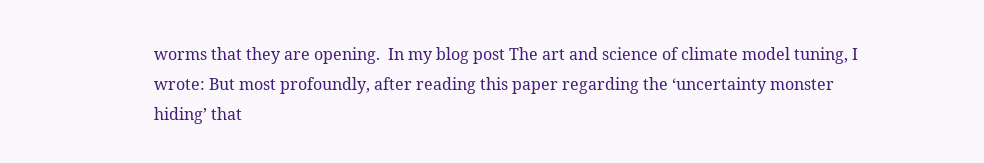worms that they are opening.  In my blog post The art and science of climate model tuning, I wrote: But most profoundly, after reading this paper regarding the ‘uncertainty monster hiding’ that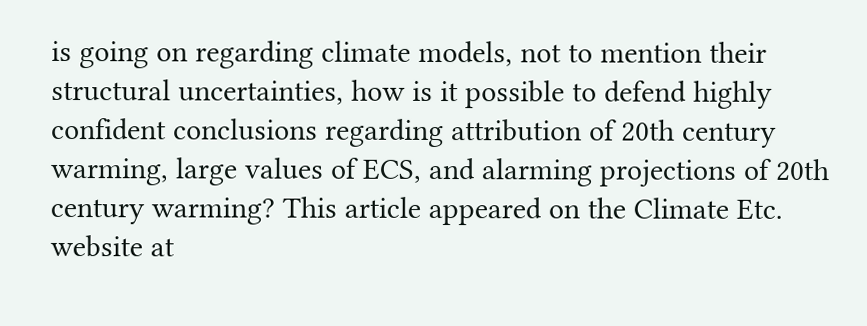is going on regarding climate models, not to mention their structural uncertainties, how is it possible to defend highly confident conclusions regarding attribution of 20th century warming, large values of ECS, and alarming projections of 20th century warming? This article appeared on the Climate Etc. website at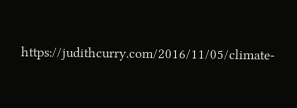https://judithcurry.com/2016/11/05/climate-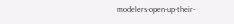modelers-open-up-their-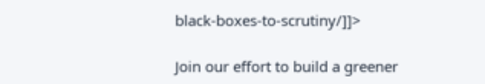black-boxes-to-scrutiny/]]>

Join our effort to build a greener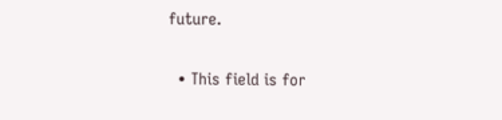future.

  • This field is for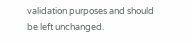validation purposes and should be left unchanged.